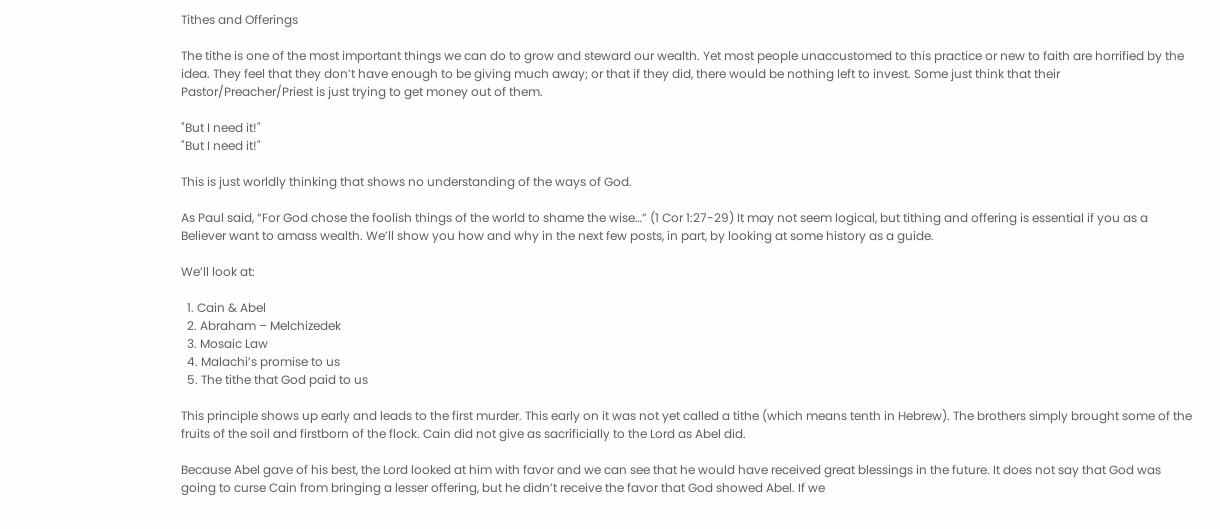Tithes and Offerings

The tithe is one of the most important things we can do to grow and steward our wealth. Yet most people unaccustomed to this practice or new to faith are horrified by the idea. They feel that they don’t have enough to be giving much away; or that if they did, there would be nothing left to invest. Some just think that their Pastor/Preacher/Priest is just trying to get money out of them.

"But I need it!"
"But I need it!"

This is just worldly thinking that shows no understanding of the ways of God.

As Paul said, “For God chose the foolish things of the world to shame the wise…” (1 Cor 1:27-29) It may not seem logical, but tithing and offering is essential if you as a Believer want to amass wealth. We’ll show you how and why in the next few posts, in part, by looking at some history as a guide.

We’ll look at:

  1. Cain & Abel
  2. Abraham – Melchizedek
  3. Mosaic Law
  4. Malachi’s promise to us
  5. The tithe that God paid to us

This principle shows up early and leads to the first murder. This early on it was not yet called a tithe (which means tenth in Hebrew). The brothers simply brought some of the fruits of the soil and firstborn of the flock. Cain did not give as sacrificially to the Lord as Abel did.

Because Abel gave of his best, the Lord looked at him with favor and we can see that he would have received great blessings in the future. It does not say that God was going to curse Cain from bringing a lesser offering, but he didn’t receive the favor that God showed Abel. If we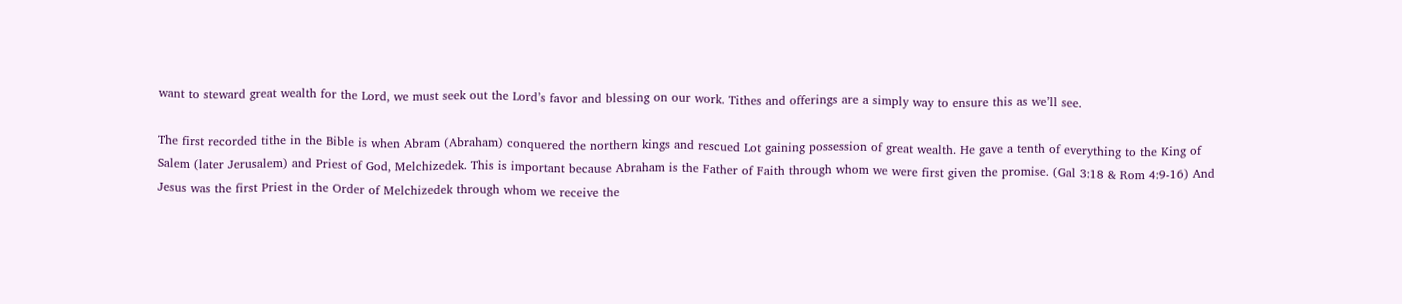want to steward great wealth for the Lord, we must seek out the Lord’s favor and blessing on our work. Tithes and offerings are a simply way to ensure this as we’ll see.

The first recorded tithe in the Bible is when Abram (Abraham) conquered the northern kings and rescued Lot gaining possession of great wealth. He gave a tenth of everything to the King of Salem (later Jerusalem) and Priest of God, Melchizedek. This is important because Abraham is the Father of Faith through whom we were first given the promise. (Gal 3:18 & Rom 4:9-16) And Jesus was the first Priest in the Order of Melchizedek through whom we receive the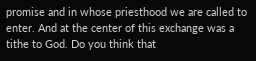promise and in whose priesthood we are called to enter. And at the center of this exchange was a tithe to God. Do you think that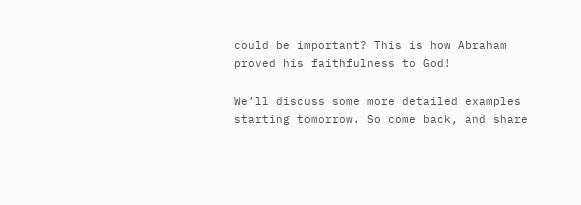could be important? This is how Abraham proved his faithfulness to God!

We’ll discuss some more detailed examples starting tomorrow. So come back, and share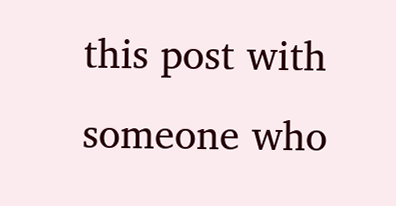this post with someone who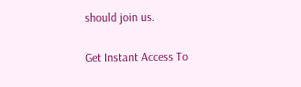should join us.

Get Instant Access To